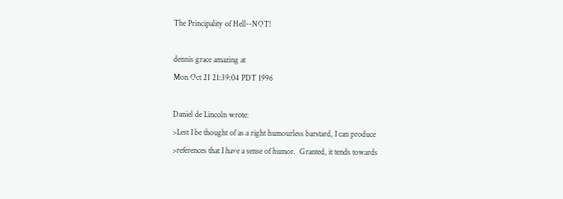The Principality of Hell--NOT!

dennis grace amazing at
Mon Oct 21 21:39:04 PDT 1996

Daniel de Lincoln wrote:
>Lest I be thought of as a right humourless barstard, I can produce
>references that I have a sense of humor.  Granted, it tends towards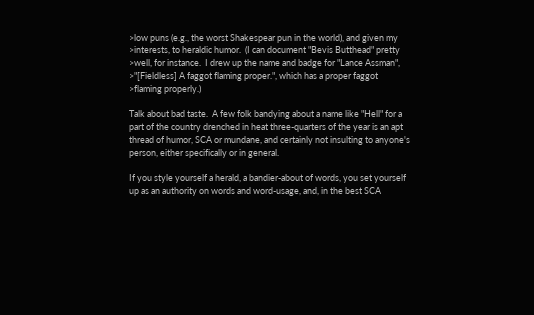>low puns (e.g., the worst Shakespear pun in the world), and given my
>interests, to heraldic humor.  (I can document "Bevis Butthead" pretty
>well, for instance.  I drew up the name and badge for "Lance Assman",
>"[Fieldless] A faggot flaming proper.", which has a proper faggot
>flaming properly.)

Talk about bad taste.  A few folk bandying about a name like "Hell" for a
part of the country drenched in heat three-quarters of the year is an apt
thread of humor, SCA or mundane, and certainly not insulting to anyone's
person, either specifically or in general.

If you style yourself a herald, a bandier-about of words, you set yourself
up as an authority on words and word-usage, and, in the best SCA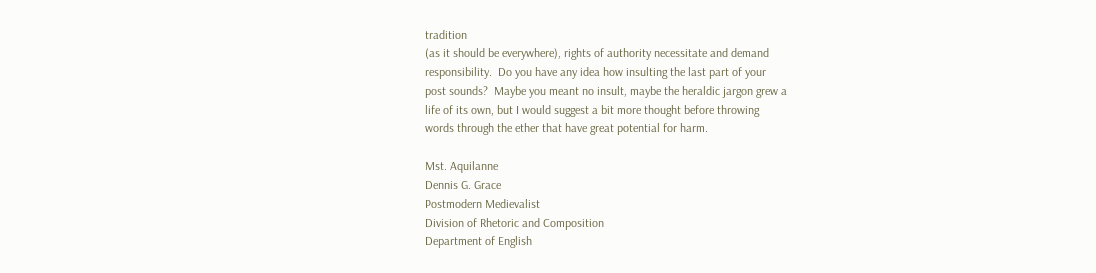tradition
(as it should be everywhere), rights of authority necessitate and demand
responsibility.  Do you have any idea how insulting the last part of your
post sounds?  Maybe you meant no insult, maybe the heraldic jargon grew a
life of its own, but I would suggest a bit more thought before throwing
words through the ether that have great potential for harm.

Mst. Aquilanne
Dennis G. Grace
Postmodern Medievalist
Division of Rhetoric and Composition
Department of English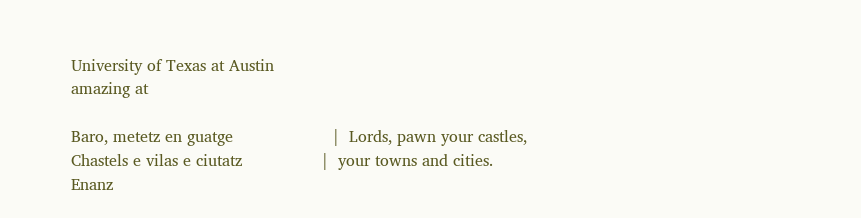University of Texas at Austin
amazing at

Baro, metetz en guatge                    |  Lords, pawn your castles,
Chastels e vilas e ciutatz                |  your towns and cities.
Enanz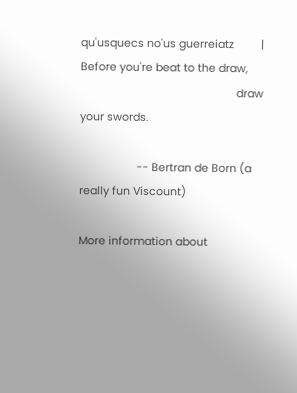qu'usquecs no'us guerreiatz         |  Before you're beat to the draw,
                                                    draw your swords.

                   -- Bertran de Born (a really fun Viscount)

More information about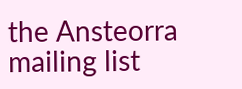the Ansteorra mailing list